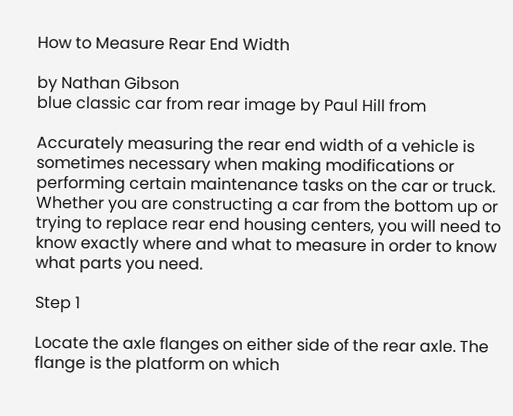How to Measure Rear End Width

by Nathan Gibson
blue classic car from rear image by Paul Hill from

Accurately measuring the rear end width of a vehicle is sometimes necessary when making modifications or performing certain maintenance tasks on the car or truck. Whether you are constructing a car from the bottom up or trying to replace rear end housing centers, you will need to know exactly where and what to measure in order to know what parts you need.

Step 1

Locate the axle flanges on either side of the rear axle. The flange is the platform on which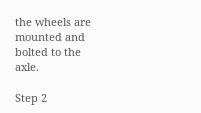the wheels are mounted and bolted to the axle.

Step 2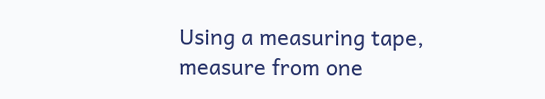Using a measuring tape, measure from one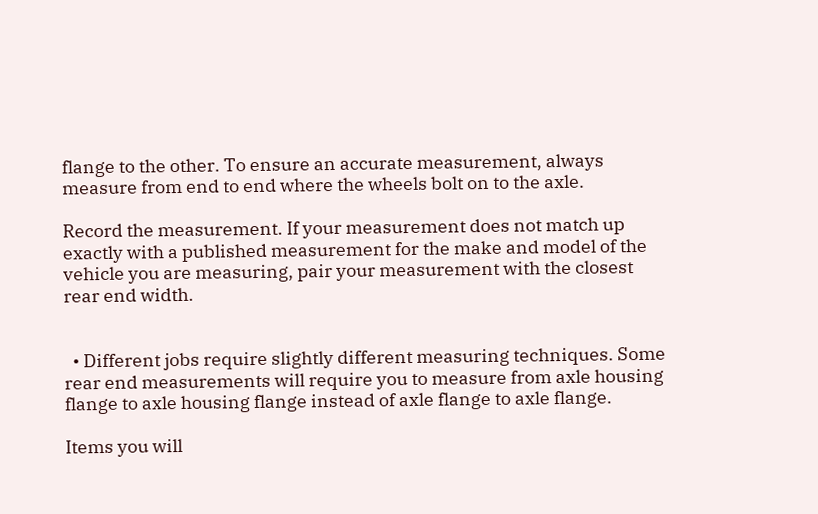flange to the other. To ensure an accurate measurement, always measure from end to end where the wheels bolt on to the axle.

Record the measurement. If your measurement does not match up exactly with a published measurement for the make and model of the vehicle you are measuring, pair your measurement with the closest rear end width.


  • Different jobs require slightly different measuring techniques. Some rear end measurements will require you to measure from axle housing flange to axle housing flange instead of axle flange to axle flange.

Items you will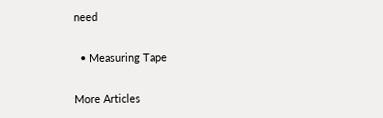need

  • Measuring Tape

More Articles